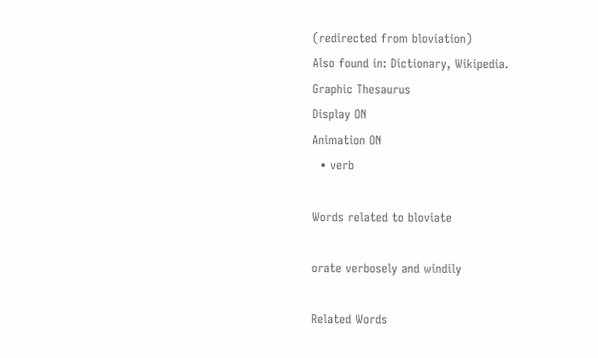(redirected from bloviation)
Also found in: Dictionary, Wikipedia.
Graphic Thesaurus
Display ON
Animation ON
  • verb

Words related to bloviate

orate verbosely and windily

Related Words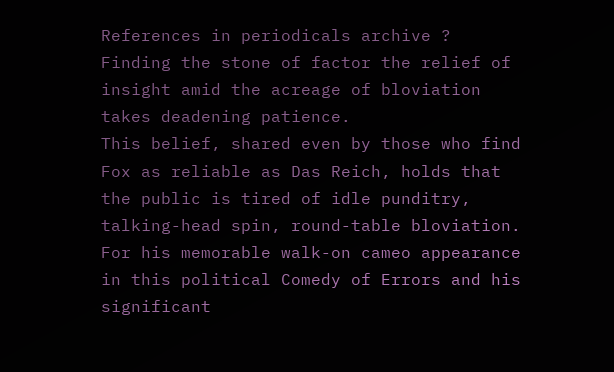References in periodicals archive ?
Finding the stone of factor the relief of insight amid the acreage of bloviation takes deadening patience.
This belief, shared even by those who find Fox as reliable as Das Reich, holds that the public is tired of idle punditry, talking-head spin, round-table bloviation.
For his memorable walk-on cameo appearance in this political Comedy of Errors and his significant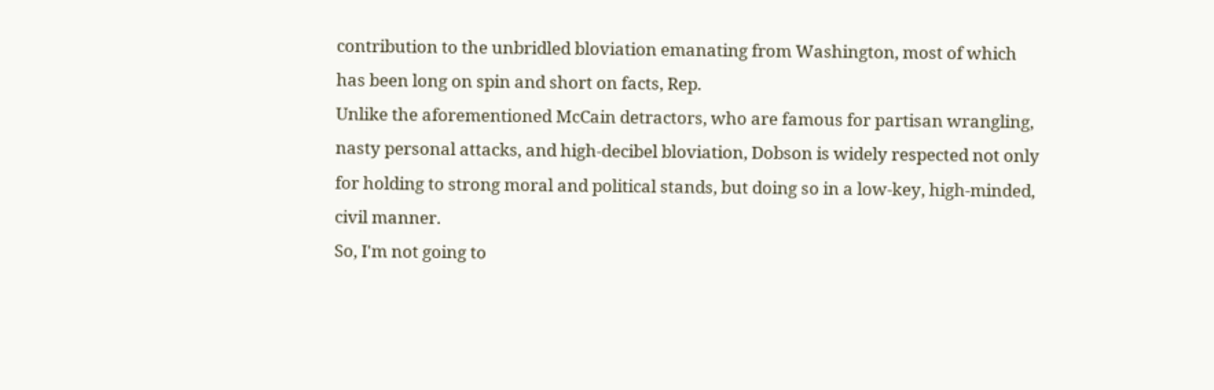contribution to the unbridled bloviation emanating from Washington, most of which has been long on spin and short on facts, Rep.
Unlike the aforementioned McCain detractors, who are famous for partisan wrangling, nasty personal attacks, and high-decibel bloviation, Dobson is widely respected not only for holding to strong moral and political stands, but doing so in a low-key, high-minded, civil manner.
So, I'm not going to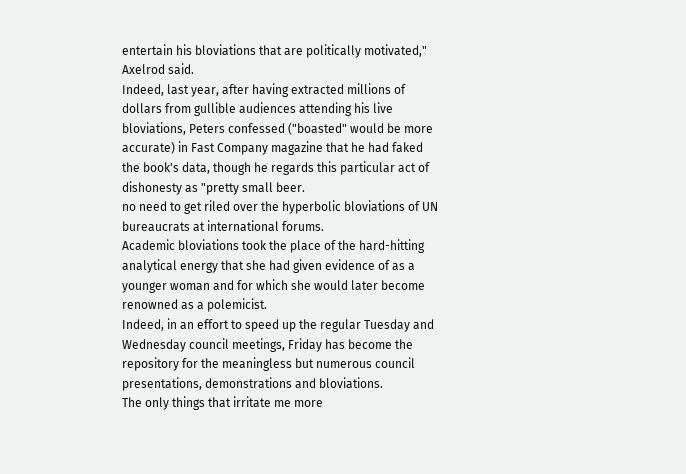entertain his bloviations that are politically motivated," Axelrod said.
Indeed, last year, after having extracted millions of dollars from gullible audiences attending his live bloviations, Peters confessed ("boasted" would be more accurate) in Fast Company magazine that he had faked the book's data, though he regards this particular act of dishonesty as "pretty small beer.
no need to get riled over the hyperbolic bloviations of UN bureaucrats at international forums.
Academic bloviations took the place of the hard-hitting analytical energy that she had given evidence of as a younger woman and for which she would later become renowned as a polemicist.
Indeed, in an effort to speed up the regular Tuesday and Wednesday council meetings, Friday has become the repository for the meaningless but numerous council presentations, demonstrations and bloviations.
The only things that irritate me more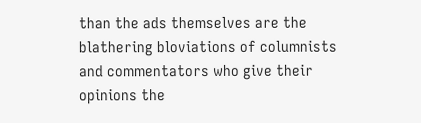than the ads themselves are the blathering bloviations of columnists and commentators who give their opinions the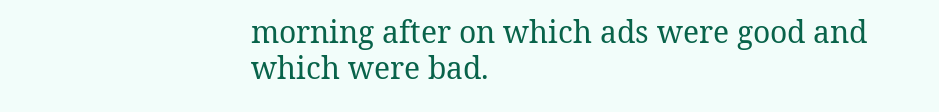morning after on which ads were good and which were bad.